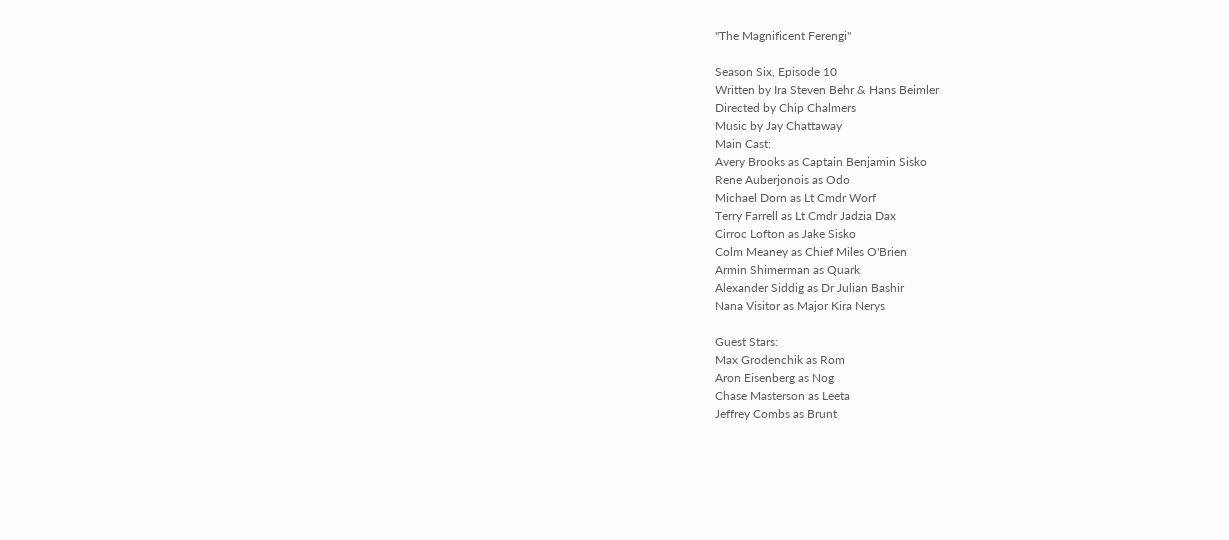"The Magnificent Ferengi"

Season Six, Episode 10
Written by Ira Steven Behr & Hans Beimler
Directed by Chip Chalmers
Music by Jay Chattaway
Main Cast:
Avery Brooks as Captain Benjamin Sisko
Rene Auberjonois as Odo
Michael Dorn as Lt Cmdr Worf
Terry Farrell as Lt Cmdr Jadzia Dax
Cirroc Lofton as Jake Sisko
Colm Meaney as Chief Miles O'Brien
Armin Shimerman as Quark
Alexander Siddig as Dr Julian Bashir
Nana Visitor as Major Kira Nerys

Guest Stars:
Max Grodenchik as Rom
Aron Eisenberg as Nog
Chase Masterson as Leeta
Jeffrey Combs as Brunt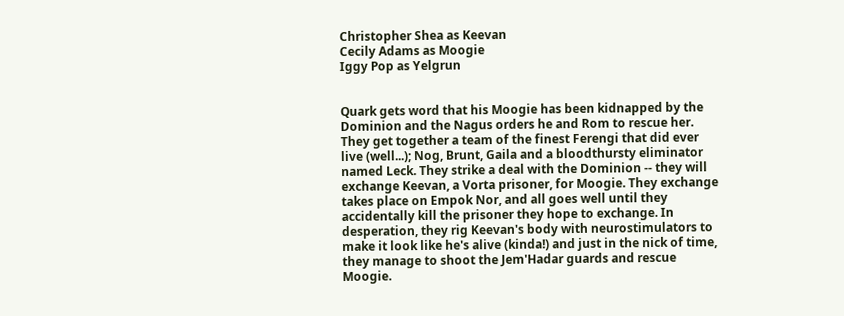Christopher Shea as Keevan
Cecily Adams as Moogie
Iggy Pop as Yelgrun


Quark gets word that his Moogie has been kidnapped by the Dominion and the Nagus orders he and Rom to rescue her. They get together a team of the finest Ferengi that did ever live (well...); Nog, Brunt, Gaila and a bloodthursty eliminator named Leck. They strike a deal with the Dominion -- they will exchange Keevan, a Vorta prisoner, for Moogie. They exchange takes place on Empok Nor, and all goes well until they accidentally kill the prisoner they hope to exchange. In desperation, they rig Keevan's body with neurostimulators to make it look like he's alive (kinda!) and just in the nick of time, they manage to shoot the Jem'Hadar guards and rescue Moogie.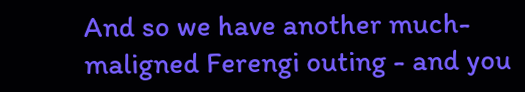And so we have another much-maligned Ferengi outing - and you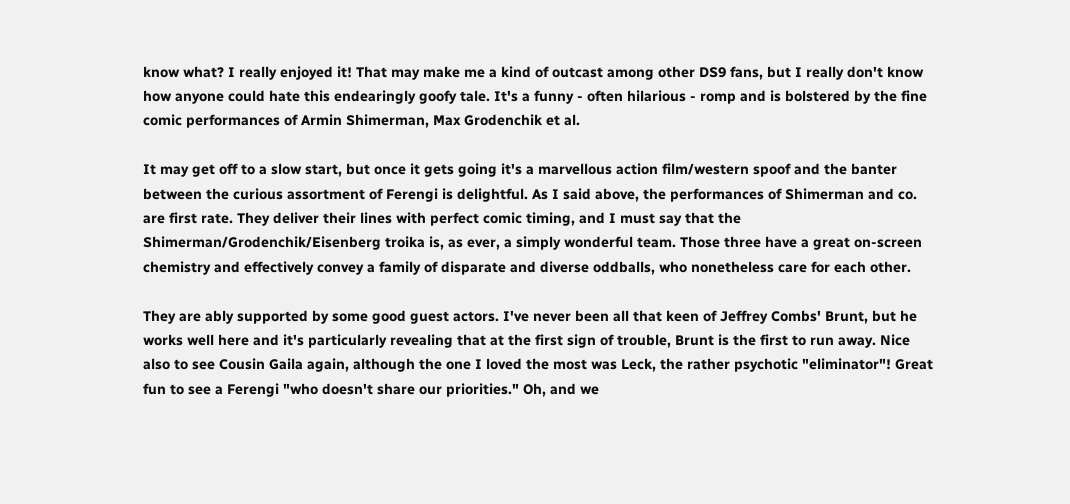know what? I really enjoyed it! That may make me a kind of outcast among other DS9 fans, but I really don't know how anyone could hate this endearingly goofy tale. It's a funny - often hilarious - romp and is bolstered by the fine comic performances of Armin Shimerman, Max Grodenchik et al.

It may get off to a slow start, but once it gets going it's a marvellous action film/western spoof and the banter between the curious assortment of Ferengi is delightful. As I said above, the performances of Shimerman and co. are first rate. They deliver their lines with perfect comic timing, and I must say that the Shimerman/Grodenchik/Eisenberg troika is, as ever, a simply wonderful team. Those three have a great on-screen chemistry and effectively convey a family of disparate and diverse oddballs, who nonetheless care for each other.

They are ably supported by some good guest actors. I've never been all that keen of Jeffrey Combs' Brunt, but he works well here and it's particularly revealing that at the first sign of trouble, Brunt is the first to run away. Nice also to see Cousin Gaila again, although the one I loved the most was Leck, the rather psychotic "eliminator"! Great fun to see a Ferengi "who doesn't share our priorities." Oh, and we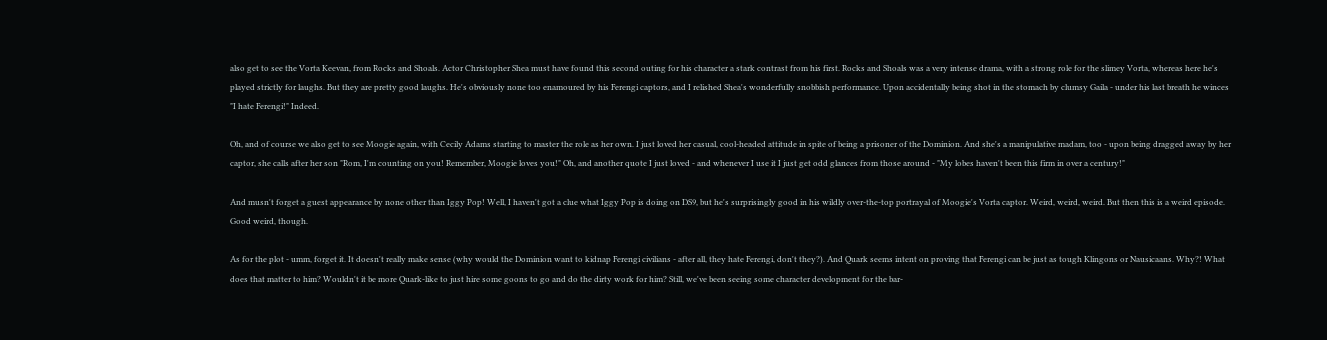also get to see the Vorta Keevan, from Rocks and Shoals. Actor Christopher Shea must have found this second outing for his character a stark contrast from his first. Rocks and Shoals was a very intense drama, with a strong role for the slimey Vorta, whereas here he's played strictly for laughs. But they are pretty good laughs. He's obviously none too enamoured by his Ferengi captors, and I relished Shea's wonderfully snobbish performance. Upon accidentally being shot in the stomach by clumsy Gaila - under his last breath he winces "I hate Ferengi!" Indeed.

Oh, and of course we also get to see Moogie again, with Cecily Adams starting to master the role as her own. I just loved her casual, cool-headed attitude in spite of being a prisoner of the Dominion. And she's a manipulative madam, too - upon being dragged away by her captor, she calls after her son "Rom, I'm counting on you! Remember, Moogie loves you!" Oh, and another quote I just loved - and whenever I use it I just get odd glances from those around - "My lobes haven't been this firm in over a century!"

And musn't forget a guest appearance by none other than Iggy Pop! Well, I haven't got a clue what Iggy Pop is doing on DS9, but he's surprisingly good in his wildly over-the-top portrayal of Moogie's Vorta captor. Weird, weird, weird. But then this is a weird episode. Good weird, though.

As for the plot - umm, forget it. It doesn't really make sense (why would the Dominion want to kidnap Ferengi civilians - after all, they hate Ferengi, don't they?). And Quark seems intent on proving that Ferengi can be just as tough Klingons or Nausicaans. Why?! What does that matter to him? Wouldn't it be more Quark-like to just hire some goons to go and do the dirty work for him? Still, we've been seeing some character development for the bar-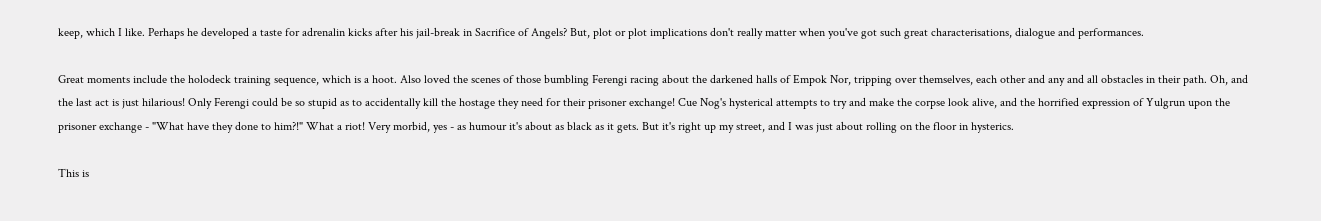keep, which I like. Perhaps he developed a taste for adrenalin kicks after his jail-break in Sacrifice of Angels? But, plot or plot implications don't really matter when you've got such great characterisations, dialogue and performances.

Great moments include the holodeck training sequence, which is a hoot. Also loved the scenes of those bumbling Ferengi racing about the darkened halls of Empok Nor, tripping over themselves, each other and any and all obstacles in their path. Oh, and the last act is just hilarious! Only Ferengi could be so stupid as to accidentally kill the hostage they need for their prisoner exchange! Cue Nog's hysterical attempts to try and make the corpse look alive, and the horrified expression of Yulgrun upon the prisoner exchange - "What have they done to him?!" What a riot! Very morbid, yes - as humour it's about as black as it gets. But it's right up my street, and I was just about rolling on the floor in hysterics.

This is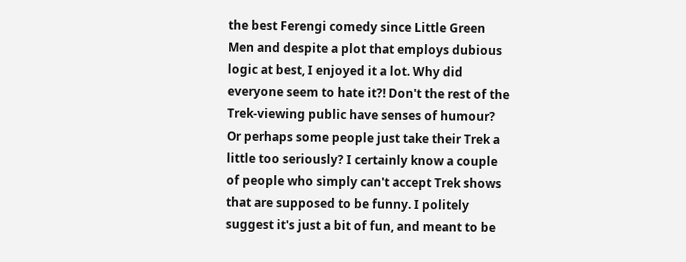the best Ferengi comedy since Little Green Men and despite a plot that employs dubious logic at best, I enjoyed it a lot. Why did everyone seem to hate it?! Don't the rest of the Trek-viewing public have senses of humour? Or perhaps some people just take their Trek a little too seriously? I certainly know a couple of people who simply can't accept Trek shows that are supposed to be funny. I politely suggest it's just a bit of fun, and meant to be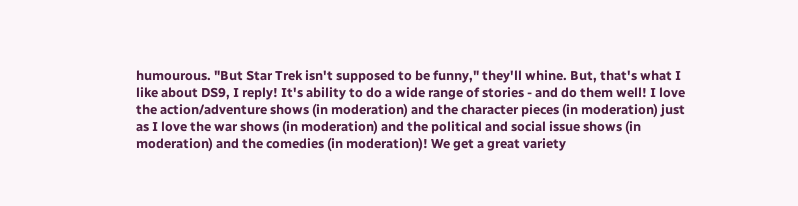humourous. "But Star Trek isn't supposed to be funny," they'll whine. But, that's what I like about DS9, I reply! It's ability to do a wide range of stories - and do them well! I love the action/adventure shows (in moderation) and the character pieces (in moderation) just as I love the war shows (in moderation) and the political and social issue shows (in moderation) and the comedies (in moderation)! We get a great variety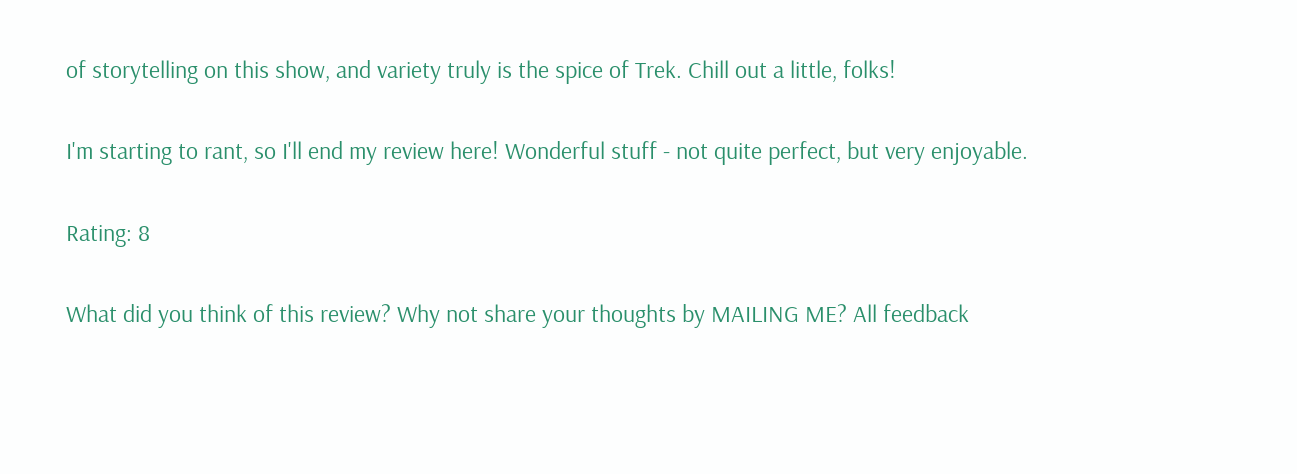of storytelling on this show, and variety truly is the spice of Trek. Chill out a little, folks!

I'm starting to rant, so I'll end my review here! Wonderful stuff - not quite perfect, but very enjoyable.

Rating: 8

What did you think of this review? Why not share your thoughts by MAILING ME? All feedback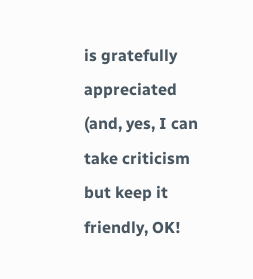is gratefully appreciated (and, yes, I can take criticism but keep it friendly, OK!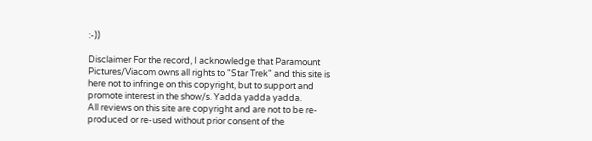:-))

Disclaimer For the record, I acknowledge that Paramount Pictures/Viacom owns all rights to "Star Trek" and this site is here not to infringe on this copyright, but to support and promote interest in the show/s. Yadda yadda yadda.
All reviews on this site are copyright and are not to be re-produced or re-used without prior consent of the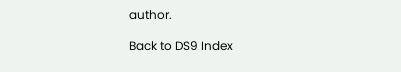author.

Back to DS9 Index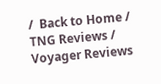/  Back to Home / TNG Reviews / Voyager Reviews